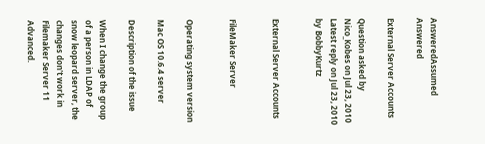AnsweredAssumed Answered

External Server Accounts

Question asked by Nico_Kobes on Jul 23, 2010
Latest reply on Jul 23, 2010 by BobbyKurtz


External Server Accounts


FileMaker Server


Operating system version

Mac OS 10.6.4 server

Description of the issue

When I change the group of a person in LDAP of snow leopard server, the changes don't work in Filemaker Server 11 Advanced.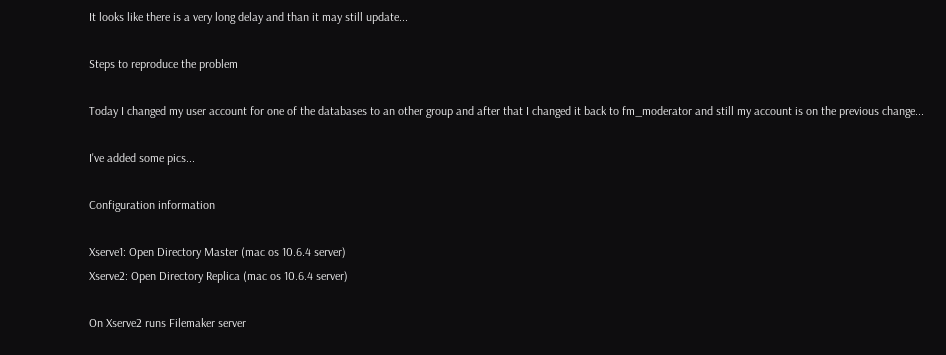It looks like there is a very long delay and than it may still update...

Steps to reproduce the problem

Today I changed my user account for one of the databases to an other group and after that I changed it back to fm_moderator and still my account is on the previous change...

I've added some pics...

Configuration information

Xserve1: Open Directory Master (mac os 10.6.4 server)
Xserve2: Open Directory Replica (mac os 10.6.4 server)

On Xserve2 runs Filemaker server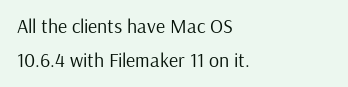All the clients have Mac OS 10.6.4 with Filemaker 11 on it.